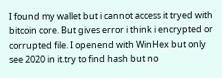I found my wallet but i cannot access it tryed with bitcoin core. But gives error i think i encrypted or corrupted file. I openend with WinHex but only see 2020 in it.try to find hash but no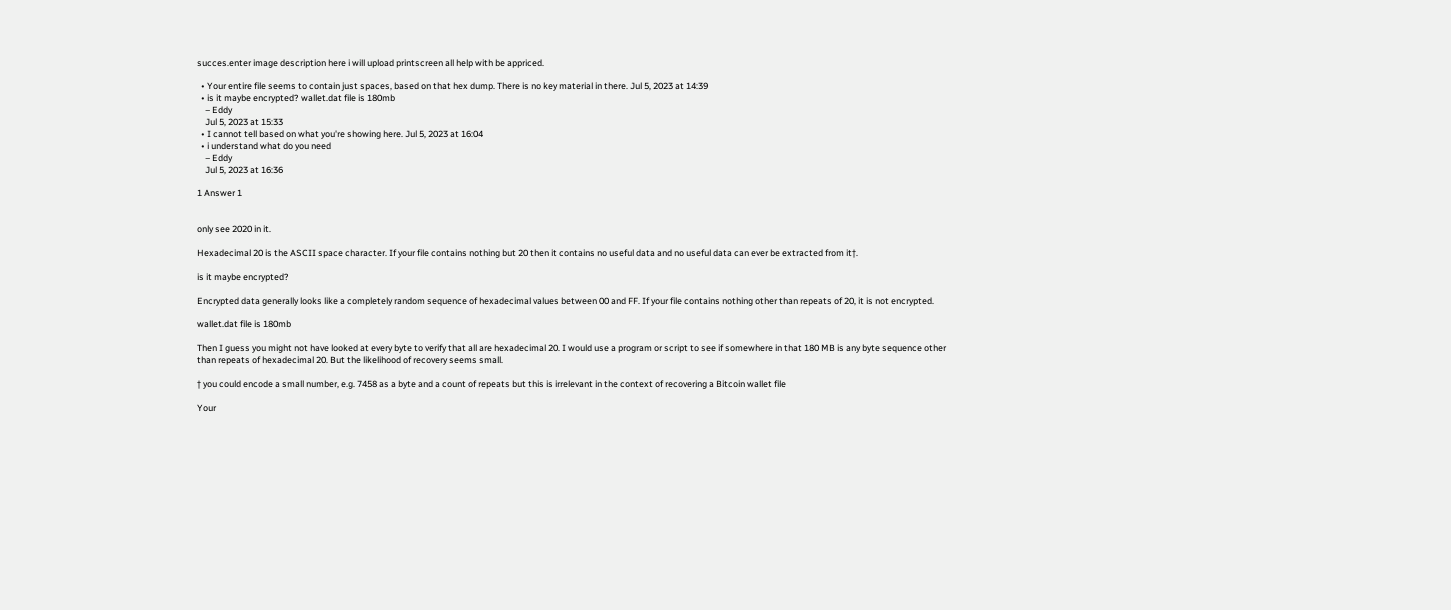succes.enter image description here i will upload printscreen all help with be appriced.

  • Your entire file seems to contain just spaces, based on that hex dump. There is no key material in there. Jul 5, 2023 at 14:39
  • is it maybe encrypted? wallet.dat file is 180mb
    – Eddy
    Jul 5, 2023 at 15:33
  • I cannot tell based on what you're showing here. Jul 5, 2023 at 16:04
  • i understand what do you need
    – Eddy
    Jul 5, 2023 at 16:36

1 Answer 1


only see 2020 in it.

Hexadecimal 20 is the ASCII space character. If your file contains nothing but 20 then it contains no useful data and no useful data can ever be extracted from it†.

is it maybe encrypted?

Encrypted data generally looks like a completely random sequence of hexadecimal values between 00 and FF. If your file contains nothing other than repeats of 20, it is not encrypted.

wallet.dat file is 180mb

Then I guess you might not have looked at every byte to verify that all are hexadecimal 20. I would use a program or script to see if somewhere in that 180 MB is any byte sequence other than repeats of hexadecimal 20. But the likelihood of recovery seems small.

† you could encode a small number, e.g. 7458 as a byte and a count of repeats but this is irrelevant in the context of recovering a Bitcoin wallet file

Your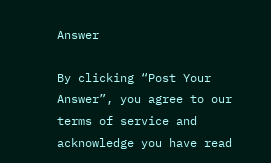Answer

By clicking “Post Your Answer”, you agree to our terms of service and acknowledge you have read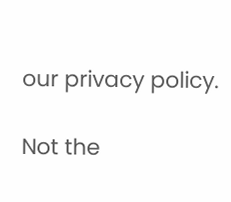our privacy policy.

Not the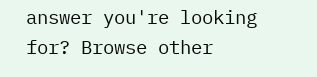answer you're looking for? Browse other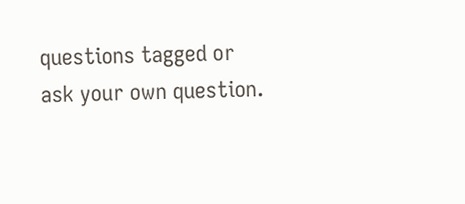questions tagged or ask your own question.